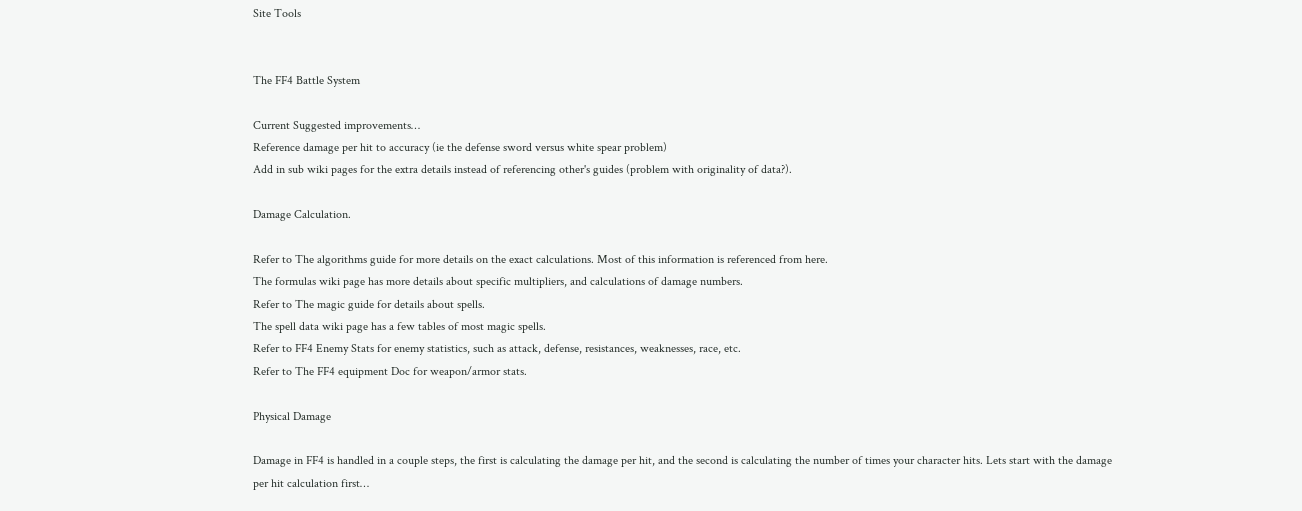Site Tools


The FF4 Battle System

Current Suggested improvements…
Reference damage per hit to accuracy (ie the defense sword versus white spear problem)
Add in sub wiki pages for the extra details instead of referencing other's guides (problem with originality of data?).

Damage Calculation.

Refer to The algorithms guide for more details on the exact calculations. Most of this information is referenced from here.
The formulas wiki page has more details about specific multipliers, and calculations of damage numbers.
Refer to The magic guide for details about spells.
The spell data wiki page has a few tables of most magic spells.
Refer to FF4 Enemy Stats for enemy statistics, such as attack, defense, resistances, weaknesses, race, etc.
Refer to The FF4 equipment Doc for weapon/armor stats.

Physical Damage

Damage in FF4 is handled in a couple steps, the first is calculating the damage per hit, and the second is calculating the number of times your character hits. Lets start with the damage per hit calculation first…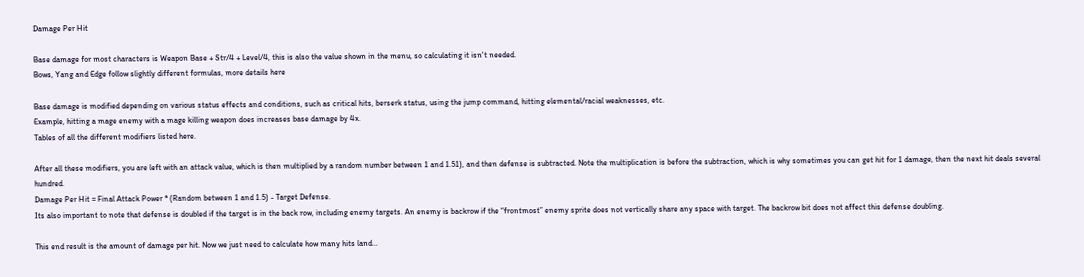Damage Per Hit

Base damage for most characters is Weapon Base + Str/4 + Level/4, this is also the value shown in the menu, so calculating it isn't needed.
Bows, Yang and Edge follow slightly different formulas, more details here

Base damage is modified depending on various status effects and conditions, such as critical hits, berserk status, using the jump command, hitting elemental/racial weaknesses, etc.
Example, hitting a mage enemy with a mage killing weapon does increases base damage by 4x.
Tables of all the different modifiers listed here.

After all these modifiers, you are left with an attack value, which is then multiplied by a random number between 1 and 1.51), and then defense is subtracted. Note the multiplication is before the subtraction, which is why sometimes you can get hit for 1 damage, then the next hit deals several hundred.
Damage Per Hit = Final Attack Power * (Random between 1 and 1.5) - Target Defense.
Its also important to note that defense is doubled if the target is in the back row, including enemy targets. An enemy is backrow if the “frontmost” enemy sprite does not vertically share any space with target. The backrow bit does not affect this defense doubling.

This end result is the amount of damage per hit. Now we just need to calculate how many hits land…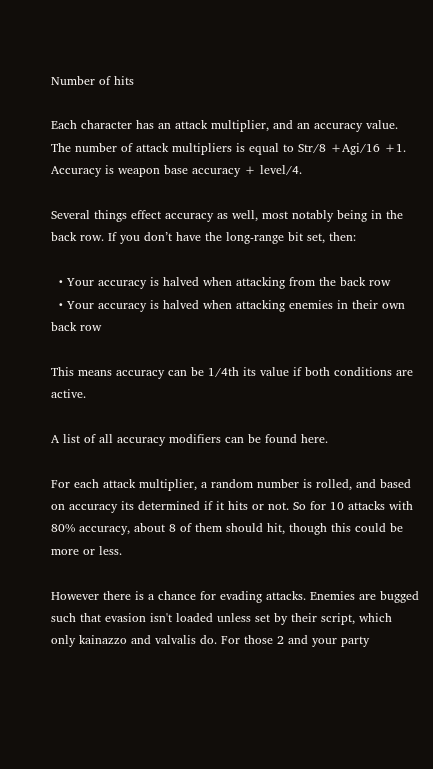Number of hits

Each character has an attack multiplier, and an accuracy value.
The number of attack multipliers is equal to Str/8 +Agi/16 +1.
Accuracy is weapon base accuracy + level/4.

Several things effect accuracy as well, most notably being in the back row. If you don’t have the long-range bit set, then:

  • Your accuracy is halved when attacking from the back row
  • Your accuracy is halved when attacking enemies in their own back row

This means accuracy can be 1/4th its value if both conditions are active.

A list of all accuracy modifiers can be found here.

For each attack multiplier, a random number is rolled, and based on accuracy its determined if it hits or not. So for 10 attacks with 80% accuracy, about 8 of them should hit, though this could be more or less.

However there is a chance for evading attacks. Enemies are bugged such that evasion isn't loaded unless set by their script, which only kainazzo and valvalis do. For those 2 and your party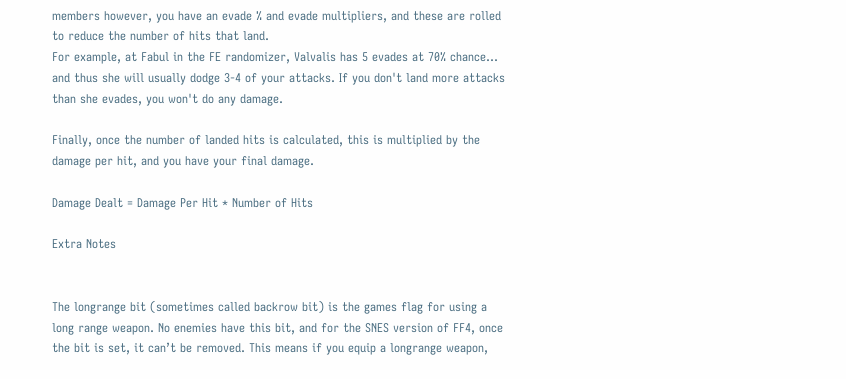members however, you have an evade % and evade multipliers, and these are rolled to reduce the number of hits that land.
For example, at Fabul in the FE randomizer, Valvalis has 5 evades at 70% chance… and thus she will usually dodge 3-4 of your attacks. If you don't land more attacks than she evades, you won't do any damage.

Finally, once the number of landed hits is calculated, this is multiplied by the damage per hit, and you have your final damage.

Damage Dealt = Damage Per Hit * Number of Hits

Extra Notes


The longrange bit (sometimes called backrow bit) is the games flag for using a long range weapon. No enemies have this bit, and for the SNES version of FF4, once the bit is set, it can’t be removed. This means if you equip a longrange weapon,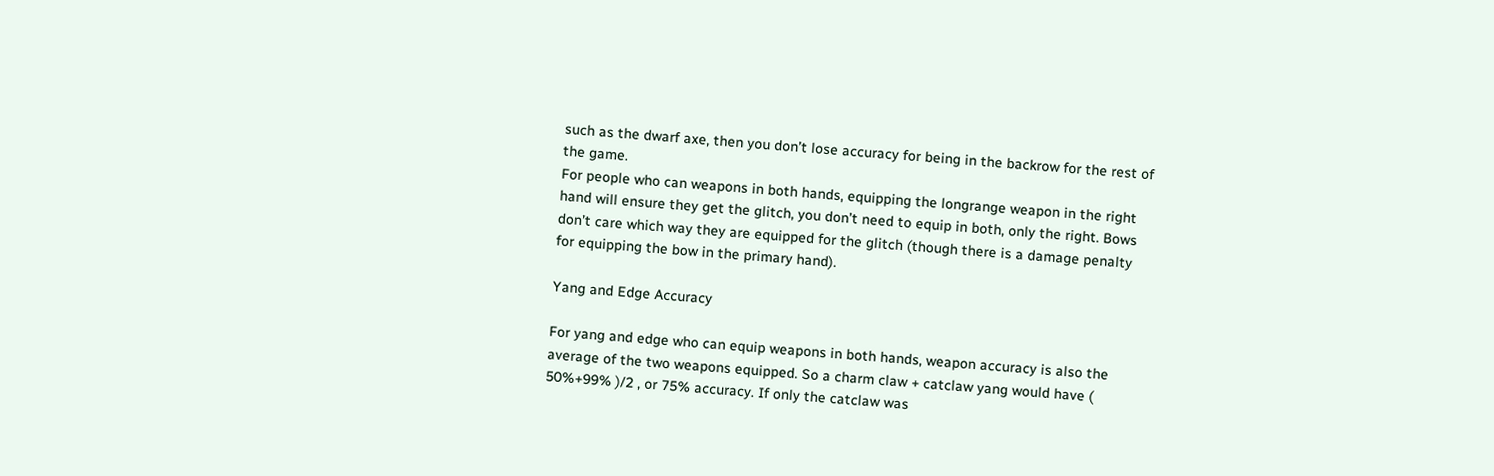such as the dwarf axe, then you don’t lose accuracy for being in the backrow for the rest of the game.
For people who can weapons in both hands, equipping the longrange weapon in the right hand will ensure they get the glitch, you don’t need to equip in both, only the right. Bows don’t care which way they are equipped for the glitch (though there is a damage penalty for equipping the bow in the primary hand).

Yang and Edge Accuracy

For yang and edge who can equip weapons in both hands, weapon accuracy is also the average of the two weapons equipped. So a charm claw + catclaw yang would have ( 50%+99% )/2 , or 75% accuracy. If only the catclaw was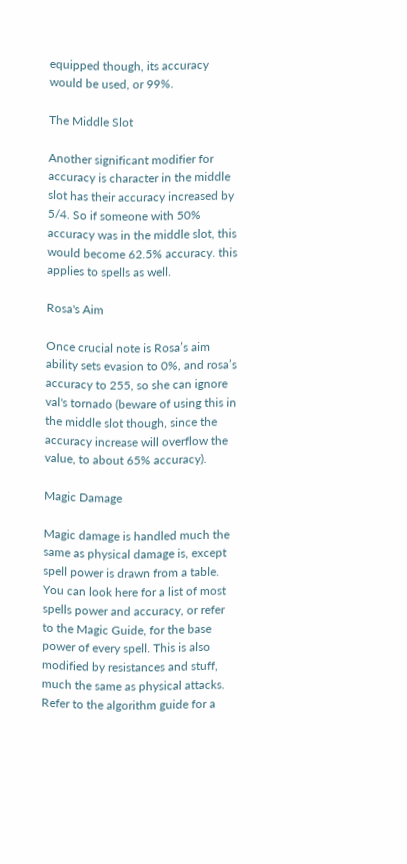equipped though, its accuracy would be used, or 99%.

The Middle Slot

Another significant modifier for accuracy is character in the middle slot has their accuracy increased by 5/4. So if someone with 50% accuracy was in the middle slot, this would become 62.5% accuracy. this applies to spells as well.

Rosa's Aim

Once crucial note is Rosa’s aim ability sets evasion to 0%, and rosa’s accuracy to 255, so she can ignore val's tornado (beware of using this in the middle slot though, since the accuracy increase will overflow the value, to about 65% accuracy).

Magic Damage

Magic damage is handled much the same as physical damage is, except spell power is drawn from a table. You can look here for a list of most spells power and accuracy, or refer to the Magic Guide, for the base power of every spell. This is also modified by resistances and stuff, much the same as physical attacks. Refer to the algorithm guide for a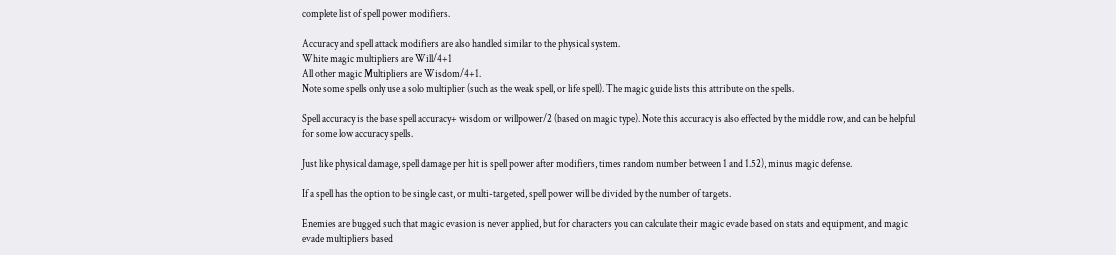complete list of spell power modifiers.

Accuracy and spell attack modifiers are also handled similar to the physical system.
White magic multipliers are Will/4+1
All other magic Multipliers are Wisdom/4+1.
Note some spells only use a solo multiplier (such as the weak spell, or life spell). The magic guide lists this attribute on the spells.

Spell accuracy is the base spell accuracy+ wisdom or willpower/2 (based on magic type). Note this accuracy is also effected by the middle row, and can be helpful for some low accuracy spells.

Just like physical damage, spell damage per hit is spell power after modifiers, times random number between 1 and 1.52), minus magic defense.

If a spell has the option to be single cast, or multi-targeted, spell power will be divided by the number of targets.

Enemies are bugged such that magic evasion is never applied, but for characters you can calculate their magic evade based on stats and equipment, and magic evade multipliers based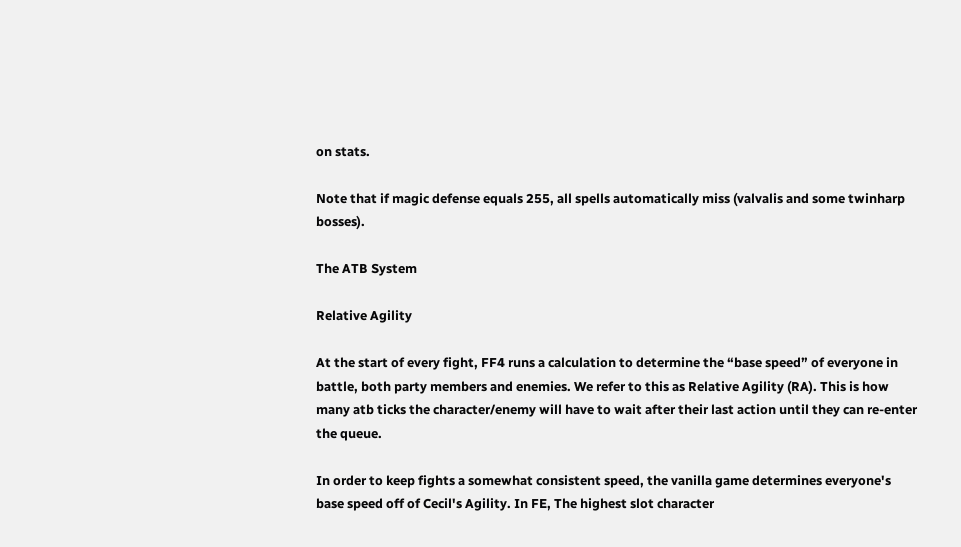on stats.

Note that if magic defense equals 255, all spells automatically miss (valvalis and some twinharp bosses).

The ATB System

Relative Agility

At the start of every fight, FF4 runs a calculation to determine the “base speed” of everyone in battle, both party members and enemies. We refer to this as Relative Agility (RA). This is how many atb ticks the character/enemy will have to wait after their last action until they can re-enter the queue.

In order to keep fights a somewhat consistent speed, the vanilla game determines everyone's base speed off of Cecil's Agility. In FE, The highest slot character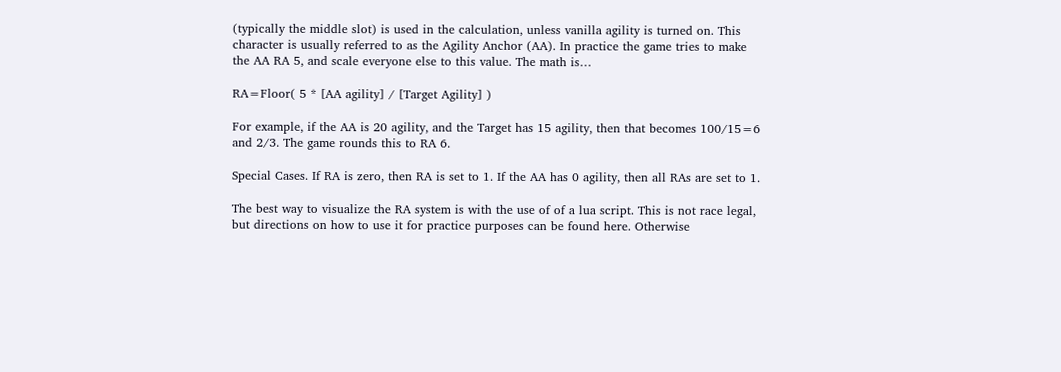(typically the middle slot) is used in the calculation, unless vanilla agility is turned on. This character is usually referred to as the Agility Anchor (AA). In practice the game tries to make the AA RA 5, and scale everyone else to this value. The math is…

RA=Floor( 5 * [AA agility] / [Target Agility] )

For example, if the AA is 20 agility, and the Target has 15 agility, then that becomes 100/15=6 and 2/3. The game rounds this to RA 6.

Special Cases. If RA is zero, then RA is set to 1. If the AA has 0 agility, then all RAs are set to 1.

The best way to visualize the RA system is with the use of of a lua script. This is not race legal, but directions on how to use it for practice purposes can be found here. Otherwise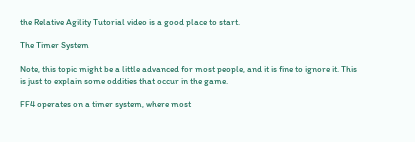the Relative Agility Tutorial video is a good place to start.

The Timer System

Note, this topic might be a little advanced for most people, and it is fine to ignore it. This is just to explain some oddities that occur in the game.

FF4 operates on a timer system, where most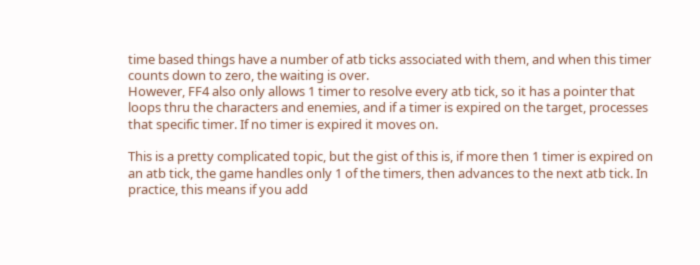time based things have a number of atb ticks associated with them, and when this timer counts down to zero, the waiting is over.
However, FF4 also only allows 1 timer to resolve every atb tick, so it has a pointer that loops thru the characters and enemies, and if a timer is expired on the target, processes that specific timer. If no timer is expired it moves on.

This is a pretty complicated topic, but the gist of this is, if more then 1 timer is expired on an atb tick, the game handles only 1 of the timers, then advances to the next atb tick. In practice, this means if you add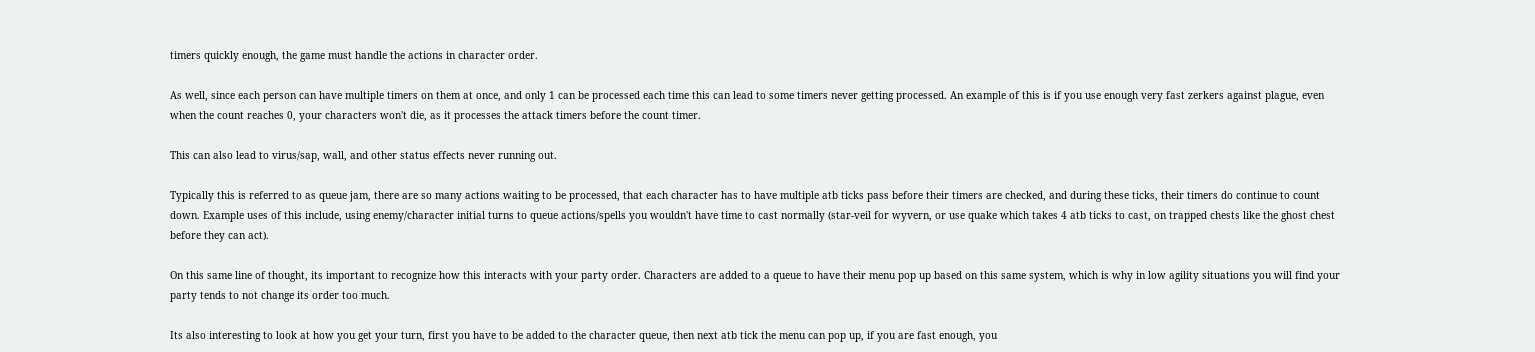timers quickly enough, the game must handle the actions in character order.

As well, since each person can have multiple timers on them at once, and only 1 can be processed each time this can lead to some timers never getting processed. An example of this is if you use enough very fast zerkers against plague, even when the count reaches 0, your characters won't die, as it processes the attack timers before the count timer.

This can also lead to virus/sap, wall, and other status effects never running out.

Typically this is referred to as queue jam, there are so many actions waiting to be processed, that each character has to have multiple atb ticks pass before their timers are checked, and during these ticks, their timers do continue to count down. Example uses of this include, using enemy/character initial turns to queue actions/spells you wouldn't have time to cast normally (star-veil for wyvern, or use quake which takes 4 atb ticks to cast, on trapped chests like the ghost chest before they can act).

On this same line of thought, its important to recognize how this interacts with your party order. Characters are added to a queue to have their menu pop up based on this same system, which is why in low agility situations you will find your party tends to not change its order too much.

Its also interesting to look at how you get your turn, first you have to be added to the character queue, then next atb tick the menu can pop up, if you are fast enough, you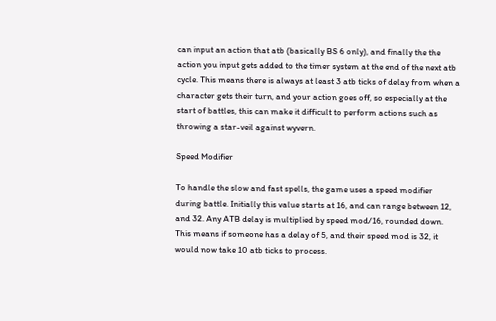can input an action that atb (basically BS 6 only), and finally the the action you input gets added to the timer system at the end of the next atb cycle. This means there is always at least 3 atb ticks of delay from when a character gets their turn, and your action goes off, so especially at the start of battles, this can make it difficult to perform actions such as throwing a star-veil against wyvern.

Speed Modifier

To handle the slow and fast spells, the game uses a speed modifier during battle. Initially this value starts at 16, and can range between 12, and 32. Any ATB delay is multiplied by speed mod/16, rounded down. This means if someone has a delay of 5, and their speed mod is 32, it would now take 10 atb ticks to process.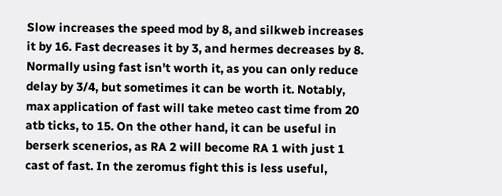Slow increases the speed mod by 8, and silkweb increases it by 16. Fast decreases it by 3, and hermes decreases by 8. Normally using fast isn't worth it, as you can only reduce delay by 3/4, but sometimes it can be worth it. Notably, max application of fast will take meteo cast time from 20 atb ticks, to 15. On the other hand, it can be useful in berserk scenerios, as RA 2 will become RA 1 with just 1 cast of fast. In the zeromus fight this is less useful,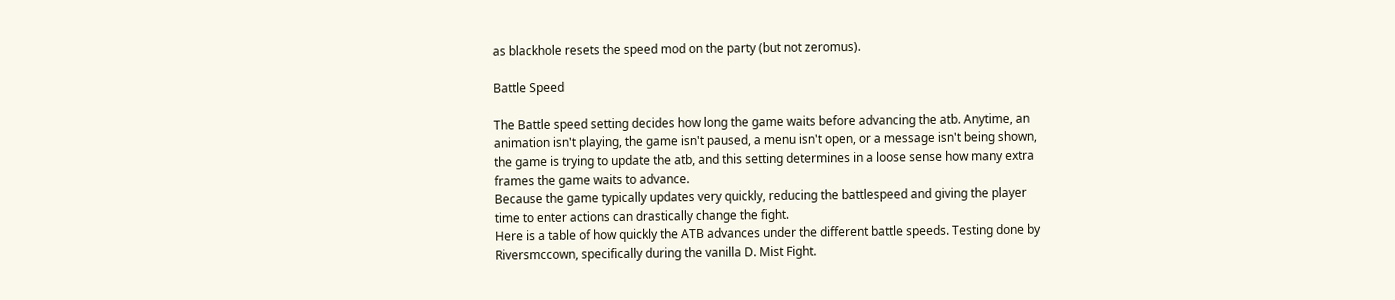as blackhole resets the speed mod on the party (but not zeromus).

Battle Speed

The Battle speed setting decides how long the game waits before advancing the atb. Anytime, an animation isn't playing, the game isn't paused, a menu isn't open, or a message isn't being shown, the game is trying to update the atb, and this setting determines in a loose sense how many extra frames the game waits to advance.
Because the game typically updates very quickly, reducing the battlespeed and giving the player time to enter actions can drastically change the fight.
Here is a table of how quickly the ATB advances under the different battle speeds. Testing done by Riversmccown, specifically during the vanilla D. Mist Fight.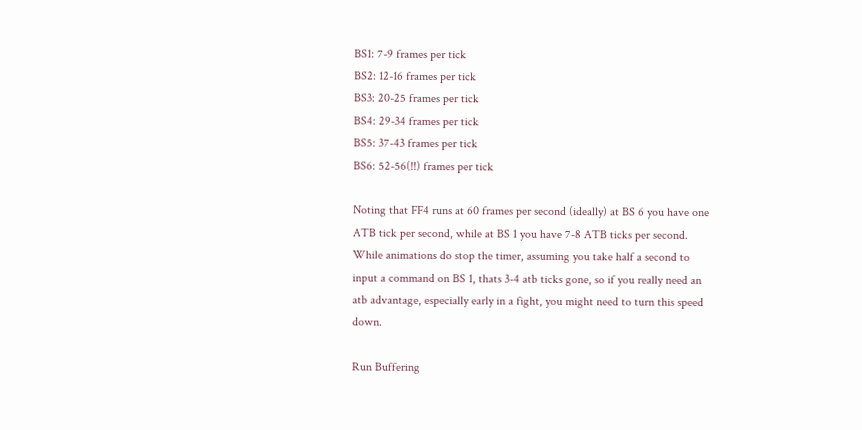BS1: 7-9 frames per tick
BS2: 12-16 frames per tick
BS3: 20-25 frames per tick
BS4: 29-34 frames per tick
BS5: 37-43 frames per tick
BS6: 52-56(!!) frames per tick

Noting that FF4 runs at 60 frames per second (ideally) at BS 6 you have one ATB tick per second, while at BS 1 you have 7-8 ATB ticks per second. While animations do stop the timer, assuming you take half a second to input a command on BS 1, thats 3-4 atb ticks gone, so if you really need an atb advantage, especially early in a fight, you might need to turn this speed down.

Run Buffering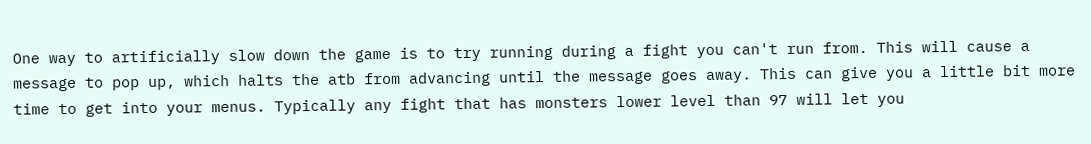One way to artificially slow down the game is to try running during a fight you can't run from. This will cause a message to pop up, which halts the atb from advancing until the message goes away. This can give you a little bit more time to get into your menus. Typically any fight that has monsters lower level than 97 will let you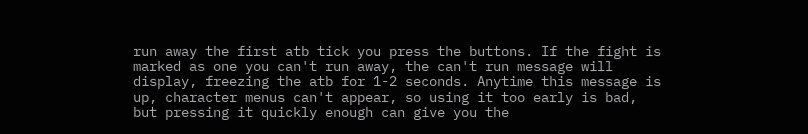run away the first atb tick you press the buttons. If the fight is marked as one you can't run away, the can't run message will display, freezing the atb for 1-2 seconds. Anytime this message is up, character menus can't appear, so using it too early is bad, but pressing it quickly enough can give you the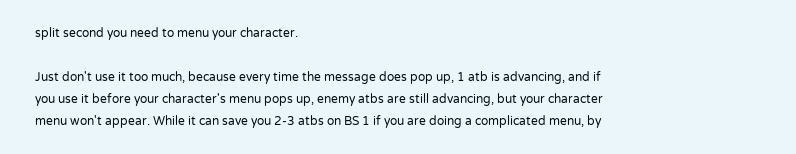split second you need to menu your character.

Just don't use it too much, because every time the message does pop up, 1 atb is advancing, and if you use it before your character's menu pops up, enemy atbs are still advancing, but your character menu won't appear. While it can save you 2-3 atbs on BS 1 if you are doing a complicated menu, by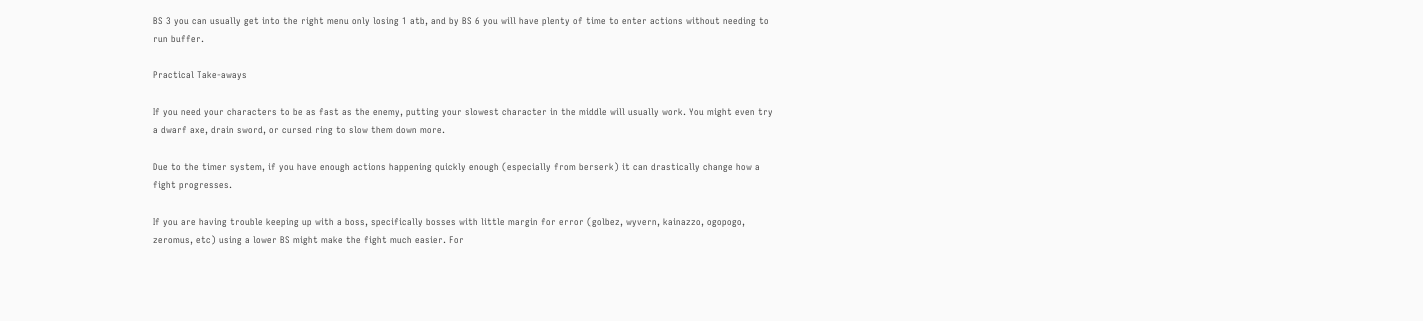BS 3 you can usually get into the right menu only losing 1 atb, and by BS 6 you will have plenty of time to enter actions without needing to run buffer.

Practical Take-aways

If you need your characters to be as fast as the enemy, putting your slowest character in the middle will usually work. You might even try a dwarf axe, drain sword, or cursed ring to slow them down more.

Due to the timer system, if you have enough actions happening quickly enough (especially from berserk) it can drastically change how a fight progresses.

If you are having trouble keeping up with a boss, specifically bosses with little margin for error (golbez, wyvern, kainazzo, ogopogo, zeromus, etc) using a lower BS might make the fight much easier. For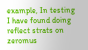example, In testing I have found doing reflect strats on zeromus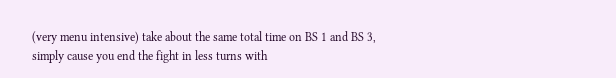(very menu intensive) take about the same total time on BS 1 and BS 3, simply cause you end the fight in less turns with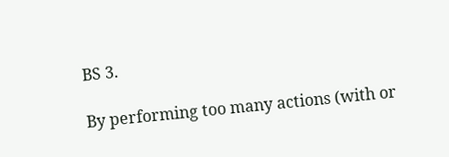BS 3.

By performing too many actions (with or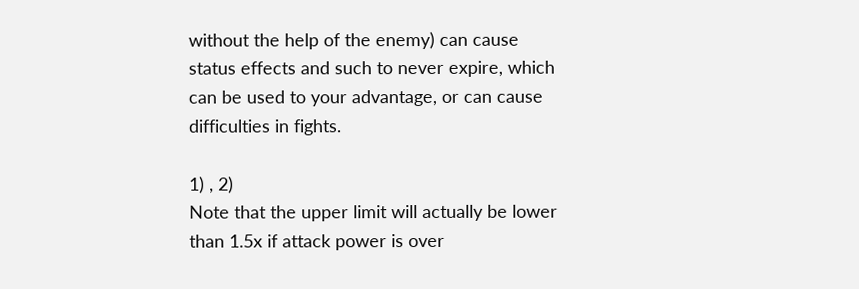without the help of the enemy) can cause status effects and such to never expire, which can be used to your advantage, or can cause difficulties in fights.

1) , 2)
Note that the upper limit will actually be lower than 1.5x if attack power is over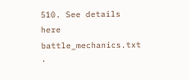510. See details here
battle_mechanics.txt ·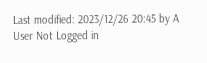Last modified: 2023/12/26 20:45 by A User Not Logged in